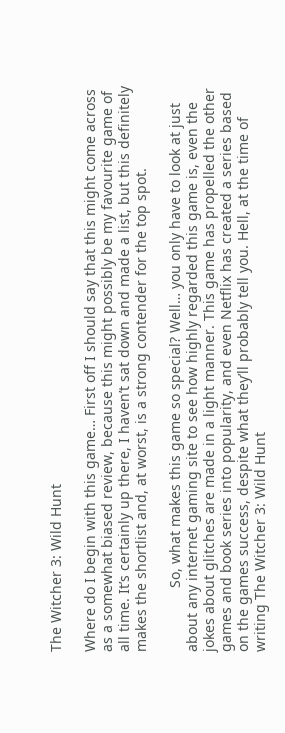The Witcher 3: Wild Hunt

Where do I begin with this game… First off I should say that this might come across as a somewhat biased review, because this might possibly be my favourite game of all time. It’s certainly up there, I haven’t sat down and made a list, but this definitely makes the shortlist and, at worst, is a strong contender for the top spot.

                So, what makes this game so special? Well… you only have to look at just about any internet gaming site to see how highly regarded this game is, even the jokes about glitches are made in a light manner. This game has propelled the other games and book series into popularity, and even Netflix has created a series based on the games success, despite what they’ll probably tell you. Hell, at the time of writing The Witcher 3: Wild Hunt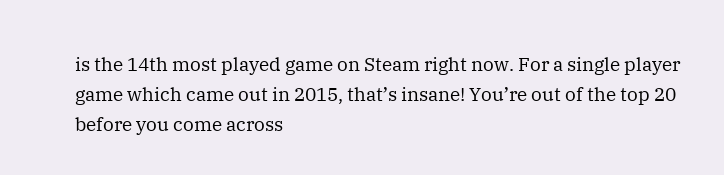is the 14th most played game on Steam right now. For a single player game which came out in 2015, that’s insane! You’re out of the top 20 before you come across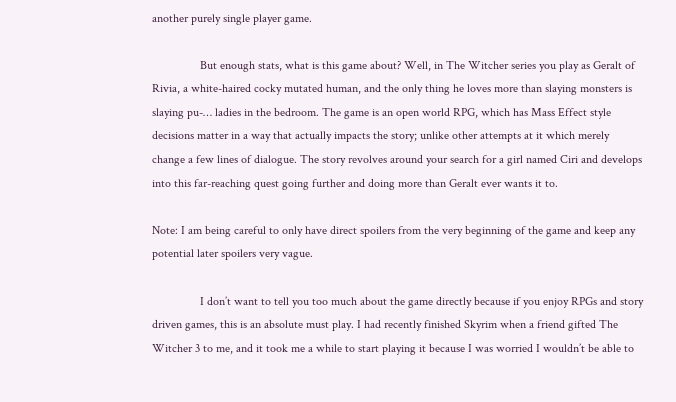another purely single player game.

                But enough stats, what is this game about? Well, in The Witcher series you play as Geralt of Rivia, a white-haired cocky mutated human, and the only thing he loves more than slaying monsters is slaying pu-… ladies in the bedroom. The game is an open world RPG, which has Mass Effect style decisions matter in a way that actually impacts the story; unlike other attempts at it which merely change a few lines of dialogue. The story revolves around your search for a girl named Ciri and develops into this far-reaching quest going further and doing more than Geralt ever wants it to.

Note: I am being careful to only have direct spoilers from the very beginning of the game and keep any potential later spoilers very vague.

                I don’t want to tell you too much about the game directly because if you enjoy RPGs and story driven games, this is an absolute must play. I had recently finished Skyrim when a friend gifted The Witcher 3 to me, and it took me a while to start playing it because I was worried I wouldn’t be able to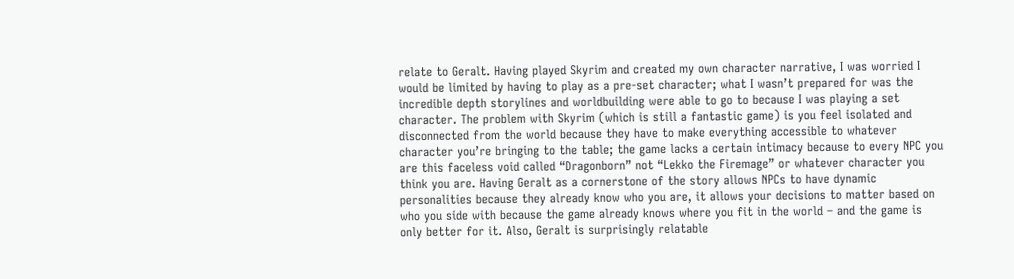relate to Geralt. Having played Skyrim and created my own character narrative, I was worried I would be limited by having to play as a pre-set character; what I wasn’t prepared for was the incredible depth storylines and worldbuilding were able to go to because I was playing a set character. The problem with Skyrim (which is still a fantastic game) is you feel isolated and disconnected from the world because they have to make everything accessible to whatever character you’re bringing to the table; the game lacks a certain intimacy because to every NPC you are this faceless void called “Dragonborn” not “Lekko the Firemage” or whatever character you think you are. Having Geralt as a cornerstone of the story allows NPCs to have dynamic personalities because they already know who you are, it allows your decisions to matter based on who you side with because the game already knows where you fit in the world – and the game is only better for it. Also, Geralt is surprisingly relatable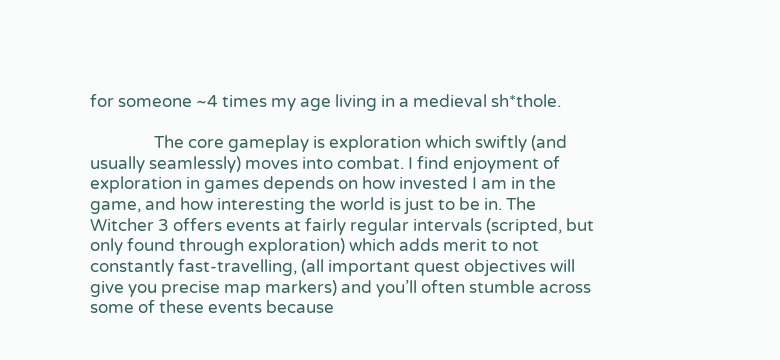for someone ~4 times my age living in a medieval sh*thole.

                The core gameplay is exploration which swiftly (and usually seamlessly) moves into combat. I find enjoyment of exploration in games depends on how invested I am in the game, and how interesting the world is just to be in. The Witcher 3 offers events at fairly regular intervals (scripted, but only found through exploration) which adds merit to not constantly fast-travelling, (all important quest objectives will give you precise map markers) and you’ll often stumble across some of these events because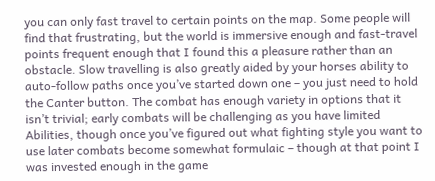you can only fast travel to certain points on the map. Some people will find that frustrating, but the world is immersive enough and fast-travel points frequent enough that I found this a pleasure rather than an obstacle. Slow travelling is also greatly aided by your horses ability to auto-follow paths once you’ve started down one – you just need to hold the Canter button. The combat has enough variety in options that it isn’t trivial; early combats will be challenging as you have limited Abilities, though once you’ve figured out what fighting style you want to use later combats become somewhat formulaic – though at that point I was invested enough in the game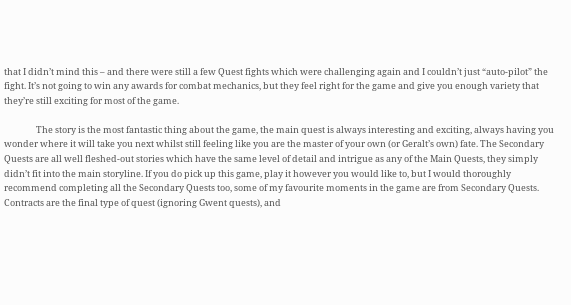that I didn’t mind this – and there were still a few Quest fights which were challenging again and I couldn’t just “auto-pilot” the fight. It’s not going to win any awards for combat mechanics, but they feel right for the game and give you enough variety that they’re still exciting for most of the game.

                The story is the most fantastic thing about the game, the main quest is always interesting and exciting, always having you wonder where it will take you next whilst still feeling like you are the master of your own (or Geralt’s own) fate. The Secondary Quests are all well fleshed-out stories which have the same level of detail and intrigue as any of the Main Quests, they simply didn’t fit into the main storyline. If you do pick up this game, play it however you would like to, but I would thoroughly recommend completing all the Secondary Quests too, some of my favourite moments in the game are from Secondary Quests. Contracts are the final type of quest (ignoring Gwent quests), and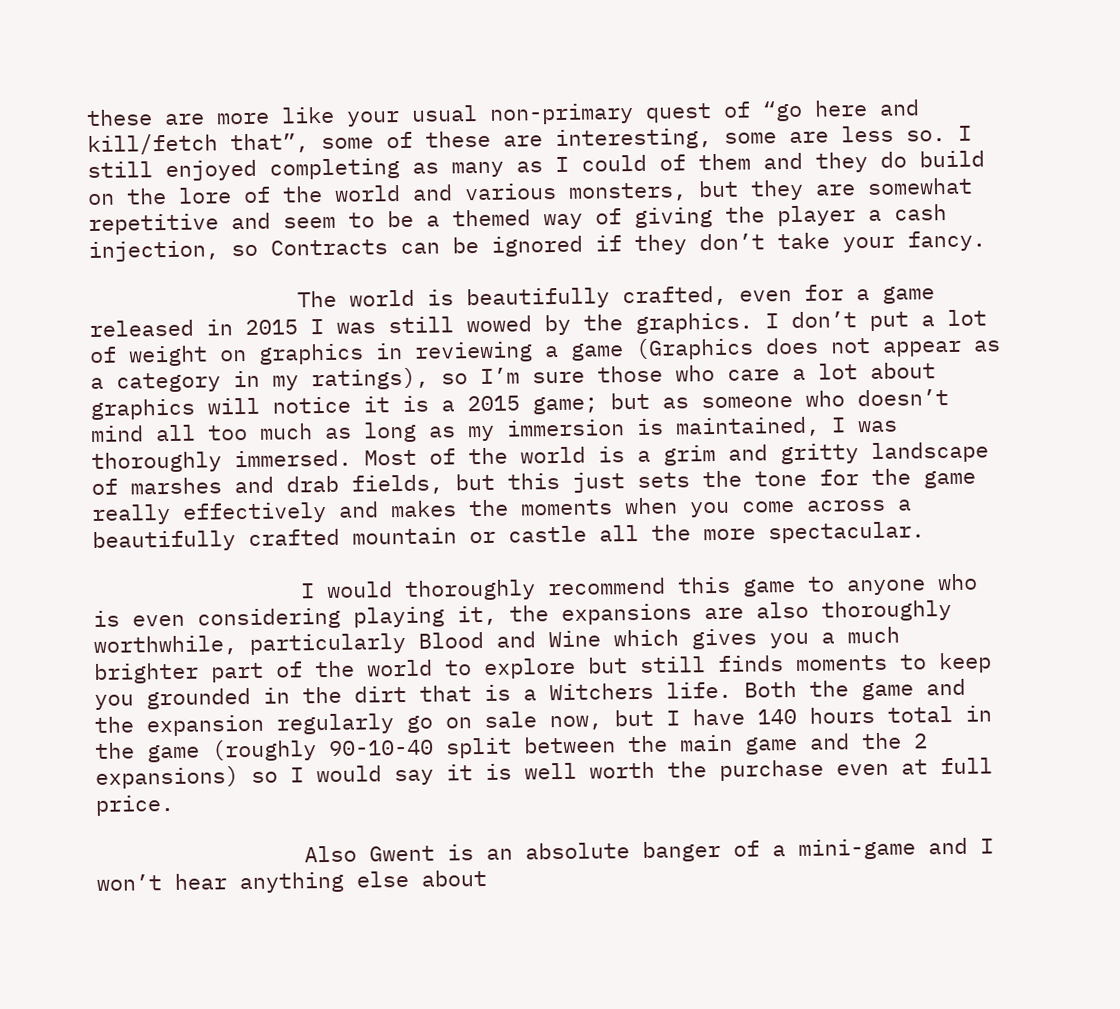these are more like your usual non-primary quest of “go here and kill/fetch that”, some of these are interesting, some are less so. I still enjoyed completing as many as I could of them and they do build on the lore of the world and various monsters, but they are somewhat repetitive and seem to be a themed way of giving the player a cash injection, so Contracts can be ignored if they don’t take your fancy.

                The world is beautifully crafted, even for a game released in 2015 I was still wowed by the graphics. I don’t put a lot of weight on graphics in reviewing a game (Graphics does not appear as a category in my ratings), so I’m sure those who care a lot about graphics will notice it is a 2015 game; but as someone who doesn’t mind all too much as long as my immersion is maintained, I was thoroughly immersed. Most of the world is a grim and gritty landscape of marshes and drab fields, but this just sets the tone for the game really effectively and makes the moments when you come across a beautifully crafted mountain or castle all the more spectacular.

                I would thoroughly recommend this game to anyone who is even considering playing it, the expansions are also thoroughly worthwhile, particularly Blood and Wine which gives you a much brighter part of the world to explore but still finds moments to keep you grounded in the dirt that is a Witchers life. Both the game and the expansion regularly go on sale now, but I have 140 hours total in the game (roughly 90-10-40 split between the main game and the 2 expansions) so I would say it is well worth the purchase even at full price.

                Also Gwent is an absolute banger of a mini-game and I won’t hear anything else about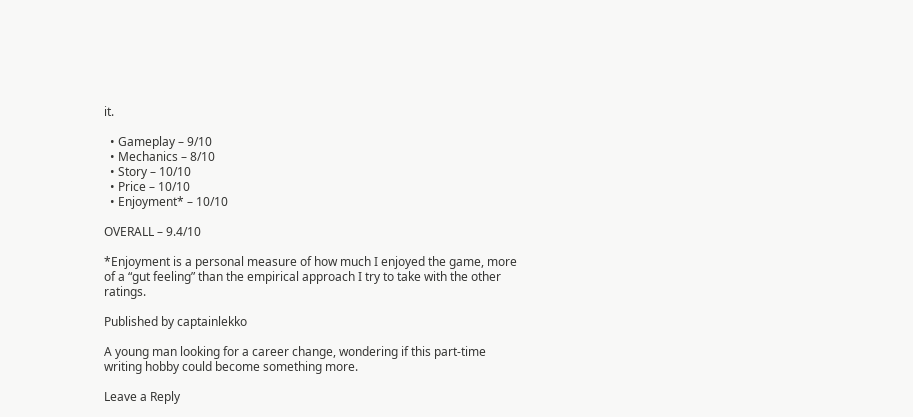it.

  • Gameplay – 9/10
  • Mechanics – 8/10
  • Story – 10/10
  • Price – 10/10
  • Enjoyment* – 10/10

OVERALL – 9.4/10

*Enjoyment is a personal measure of how much I enjoyed the game, more of a “gut feeling” than the empirical approach I try to take with the other ratings.

Published by captainlekko

A young man looking for a career change, wondering if this part-time writing hobby could become something more.

Leave a Reply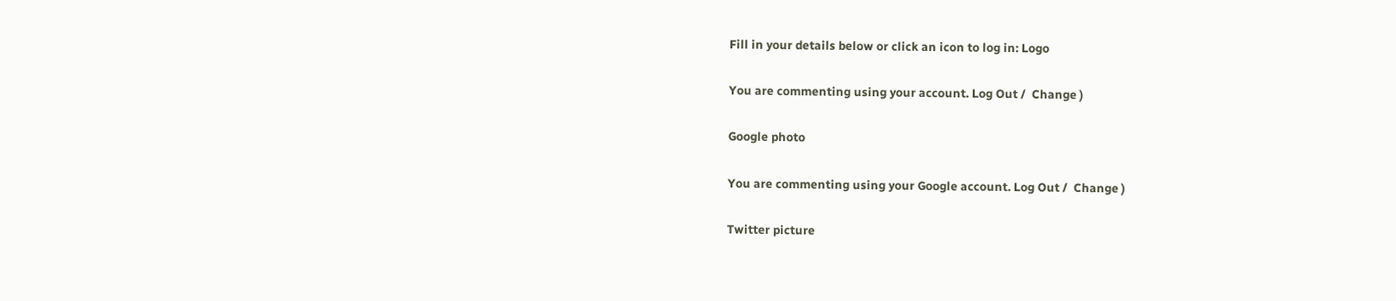Fill in your details below or click an icon to log in: Logo

You are commenting using your account. Log Out /  Change )

Google photo

You are commenting using your Google account. Log Out /  Change )

Twitter picture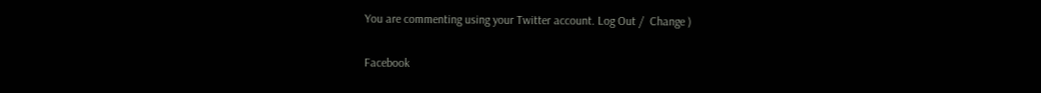You are commenting using your Twitter account. Log Out /  Change )

Facebook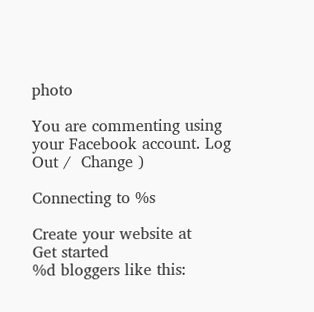photo

You are commenting using your Facebook account. Log Out /  Change )

Connecting to %s

Create your website at
Get started
%d bloggers like this: